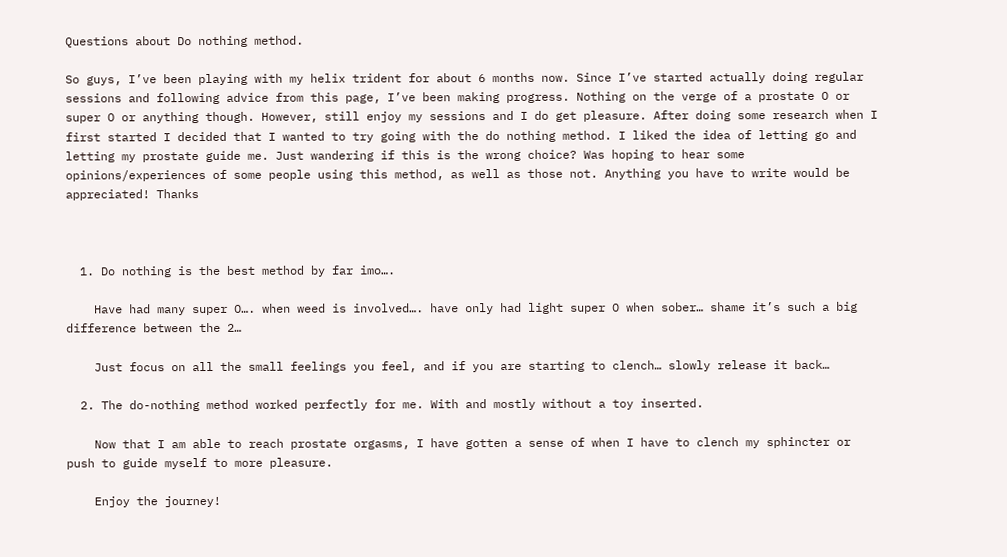Questions about Do nothing method.

So guys, I’ve been playing with my helix trident for about 6 months now. Since I’ve started actually doing regular sessions and following advice from this page, I’ve been making progress. Nothing on the verge of a prostate O or super O or anything though. However, still enjoy my sessions and I do get pleasure. After doing some research when I first started I decided that I wanted to try going with the do nothing method. I liked the idea of letting go and letting my prostate guide me. Just wandering if this is the wrong choice? Was hoping to hear some opinions/experiences of some people using this method, as well as those not. Anything you have to write would be appreciated! Thanks



  1. Do nothing is the best method by far imo….

    Have had many super O…. when weed is involved…. have only had light super O when sober… shame it’s such a big difference between the 2…

    Just focus on all the small feelings you feel, and if you are starting to clench… slowly release it back…

  2. The do-nothing method worked perfectly for me. With and mostly without a toy inserted.

    Now that I am able to reach prostate orgasms, I have gotten a sense of when I have to clench my sphincter or push to guide myself to more pleasure.

    Enjoy the journey!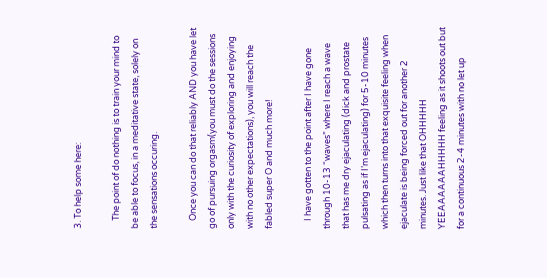3. To help some here:

    The point of do nothing is to train your mind to be able to focus, in a meditative state, solely on the sensations occuring.

    Once you can do that reliably AND you have let go of pursuing orgasm(you must do the sessions only with the curiosity of exploring and enjoying with no other expectations), you will reach the fabled super O and much more!

    I have gotten to the point after I have gone through 10-13 “waves” where I reach a wave that has me dry ejaculating (dick and prostate pulsating as if I’m ejaculating) for 5-10 minutes which then turns into that exquisite feeling when ejaculate is being forced out for another 2 minutes. Just like that OHHHHH YEEAAAAAAHHHHH feeling as it shoots out but for a continuous 2-4 minutes with no let up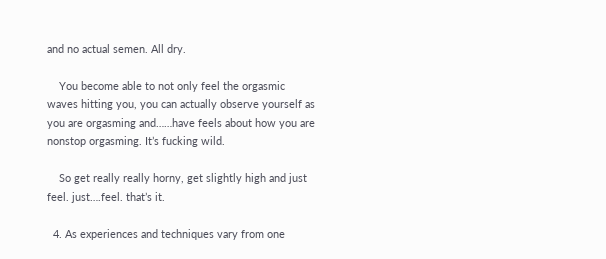and no actual semen. All dry.

    You become able to not only feel the orgasmic waves hitting you, you can actually observe yourself as you are orgasming and……have feels about how you are nonstop orgasming. It’s fucking wild.

    So get really really horny, get slightly high and just feel. just….feel. that’s it.

  4. As experiences and techniques vary from one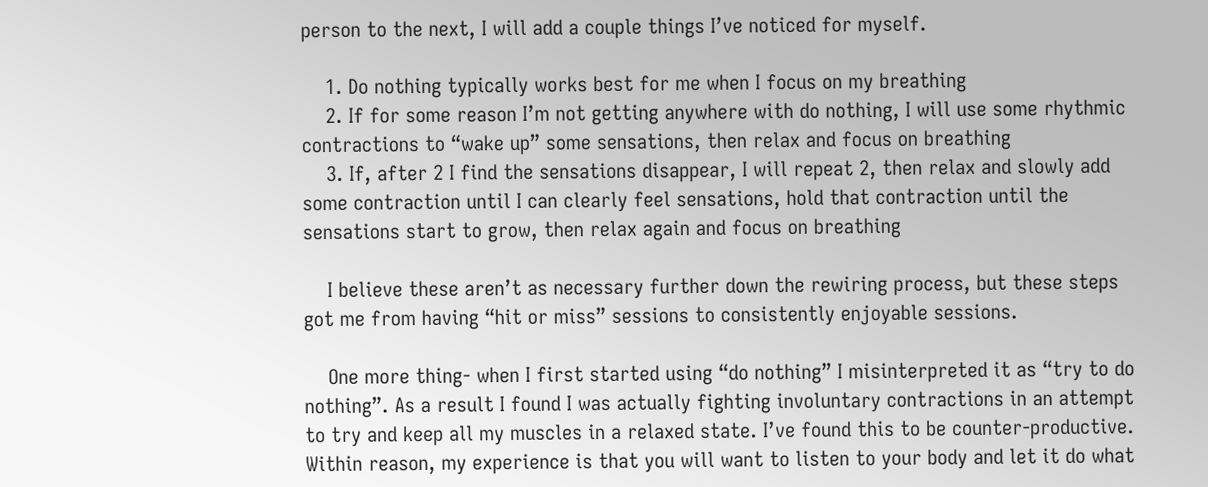person to the next, I will add a couple things I’ve noticed for myself.

    1. Do nothing typically works best for me when I focus on my breathing
    2. If for some reason I’m not getting anywhere with do nothing, I will use some rhythmic contractions to “wake up” some sensations, then relax and focus on breathing
    3. If, after 2 I find the sensations disappear, I will repeat 2, then relax and slowly add some contraction until I can clearly feel sensations, hold that contraction until the sensations start to grow, then relax again and focus on breathing

    I believe these aren’t as necessary further down the rewiring process, but these steps got me from having “hit or miss” sessions to consistently enjoyable sessions.

    One more thing- when I first started using “do nothing” I misinterpreted it as “try to do nothing”. As a result I found I was actually fighting involuntary contractions in an attempt to try and keep all my muscles in a relaxed state. I’ve found this to be counter-productive. Within reason, my experience is that you will want to listen to your body and let it do what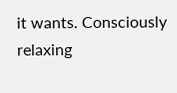it wants. Consciously relaxing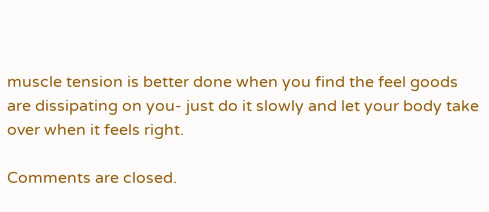muscle tension is better done when you find the feel goods are dissipating on you- just do it slowly and let your body take over when it feels right.

Comments are closed.